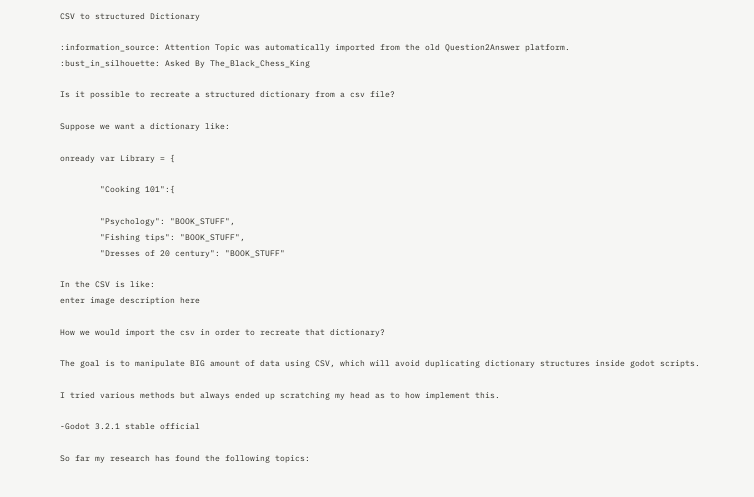CSV to structured Dictionary

:information_source: Attention Topic was automatically imported from the old Question2Answer platform.
:bust_in_silhouette: Asked By The_Black_Chess_King

Is it possible to recreate a structured dictionary from a csv file?

Suppose we want a dictionary like:

onready var Library = {

        "Cooking 101":{

        "Psychology": "BOOK_STUFF",
        "Fishing tips": "BOOK_STUFF",
        "Dresses of 20 century": "BOOK_STUFF"

In the CSV is like:
enter image description here

How we would import the csv in order to recreate that dictionary?

The goal is to manipulate BIG amount of data using CSV, which will avoid duplicating dictionary structures inside godot scripts.

I tried various methods but always ended up scratching my head as to how implement this.

-Godot 3.2.1 stable official

So far my research has found the following topics: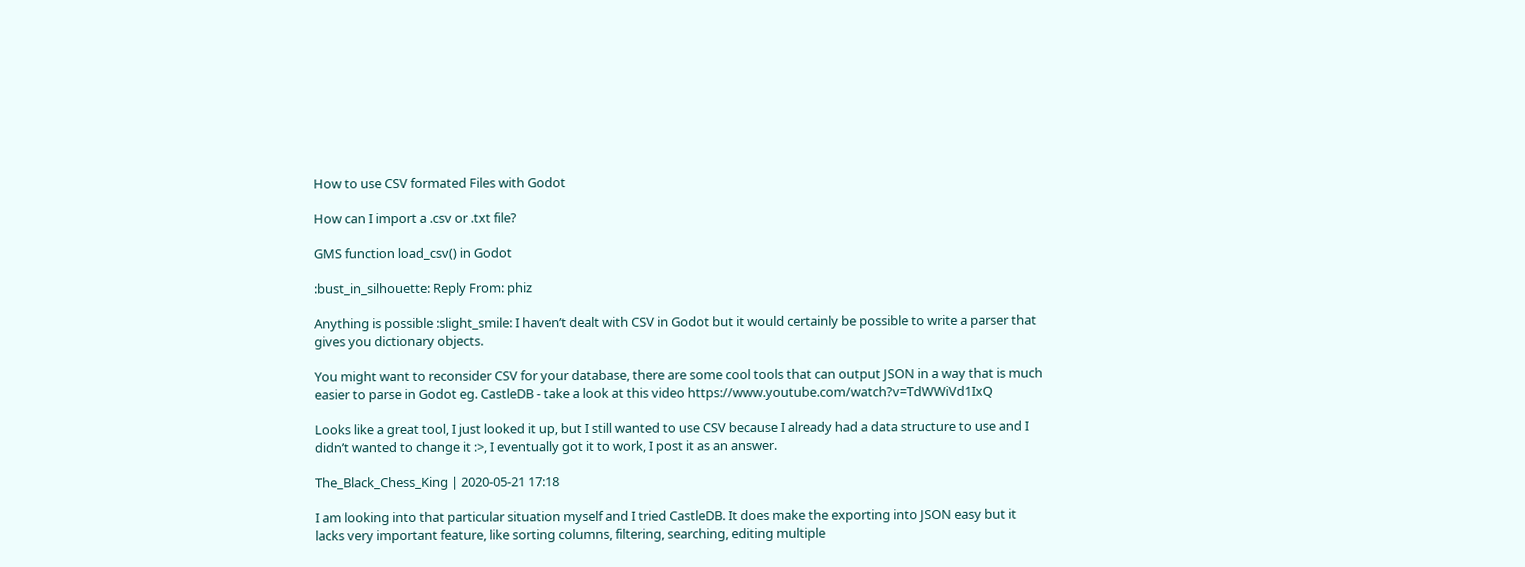How to use CSV formated Files with Godot

How can I import a .csv or .txt file?

GMS function load_csv() in Godot

:bust_in_silhouette: Reply From: phiz

Anything is possible :slight_smile: I haven’t dealt with CSV in Godot but it would certainly be possible to write a parser that gives you dictionary objects.

You might want to reconsider CSV for your database, there are some cool tools that can output JSON in a way that is much easier to parse in Godot eg. CastleDB - take a look at this video https://www.youtube.com/watch?v=TdWWiVd1IxQ

Looks like a great tool, I just looked it up, but I still wanted to use CSV because I already had a data structure to use and I didn’t wanted to change it :>, I eventually got it to work, I post it as an answer.

The_Black_Chess_King | 2020-05-21 17:18

I am looking into that particular situation myself and I tried CastleDB. It does make the exporting into JSON easy but it lacks very important feature, like sorting columns, filtering, searching, editing multiple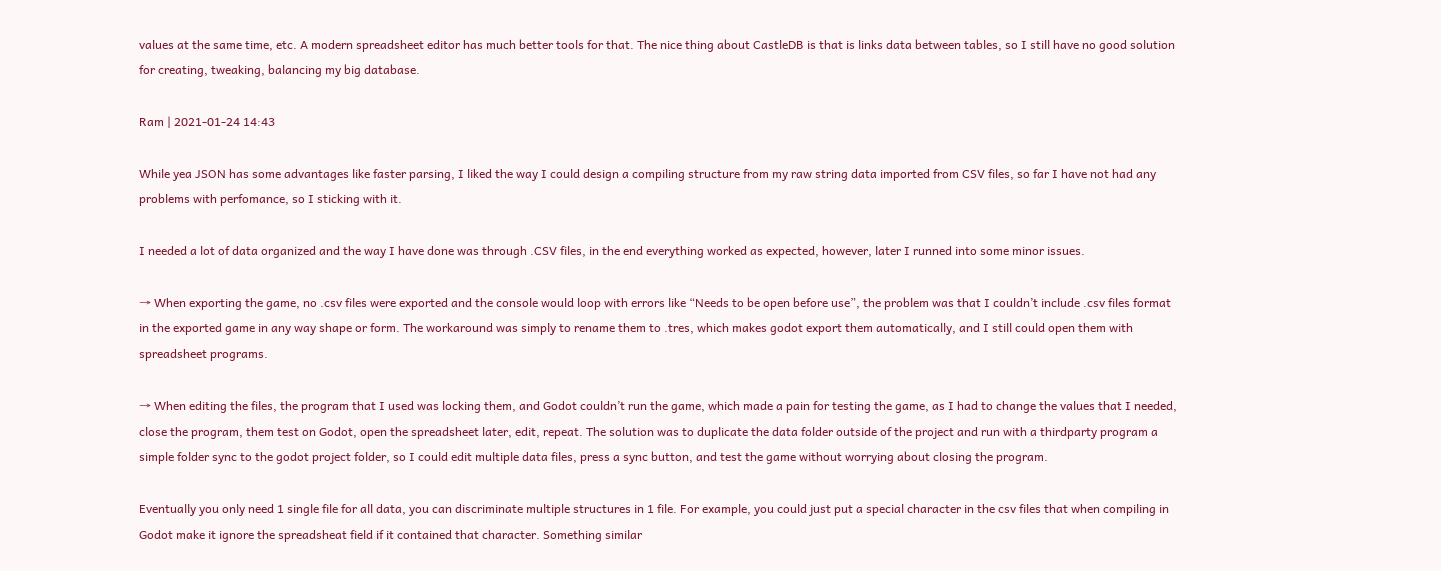values at the same time, etc. A modern spreadsheet editor has much better tools for that. The nice thing about CastleDB is that is links data between tables, so I still have no good solution for creating, tweaking, balancing my big database.

Ram | 2021-01-24 14:43

While yea JSON has some advantages like faster parsing, I liked the way I could design a compiling structure from my raw string data imported from CSV files, so far I have not had any problems with perfomance, so I sticking with it.

I needed a lot of data organized and the way I have done was through .CSV files, in the end everything worked as expected, however, later I runned into some minor issues.

→ When exporting the game, no .csv files were exported and the console would loop with errors like “Needs to be open before use”, the problem was that I couldn’t include .csv files format in the exported game in any way shape or form. The workaround was simply to rename them to .tres, which makes godot export them automatically, and I still could open them with spreadsheet programs.

→ When editing the files, the program that I used was locking them, and Godot couldn’t run the game, which made a pain for testing the game, as I had to change the values that I needed, close the program, them test on Godot, open the spreadsheet later, edit, repeat. The solution was to duplicate the data folder outside of the project and run with a thirdparty program a simple folder sync to the godot project folder, so I could edit multiple data files, press a sync button, and test the game without worrying about closing the program.

Eventually you only need 1 single file for all data, you can discriminate multiple structures in 1 file. For example, you could just put a special character in the csv files that when compiling in Godot make it ignore the spreadsheat field if it contained that character. Something similar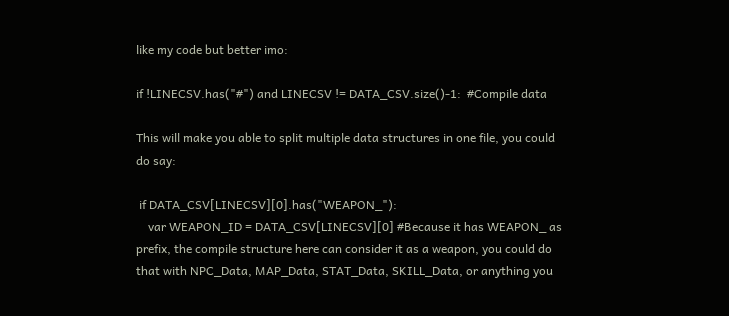like my code but better imo:

if !LINECSV.has("#") and LINECSV != DATA_CSV.size()-1:  #Compile data

This will make you able to split multiple data structures in one file, you could do say:

 if DATA_CSV[LINECSV][0].has("WEAPON_"):
    var WEAPON_ID = DATA_CSV[LINECSV][0] #Because it has WEAPON_ as prefix, the compile structure here can consider it as a weapon, you could do that with NPC_Data, MAP_Data, STAT_Data, SKILL_Data, or anything you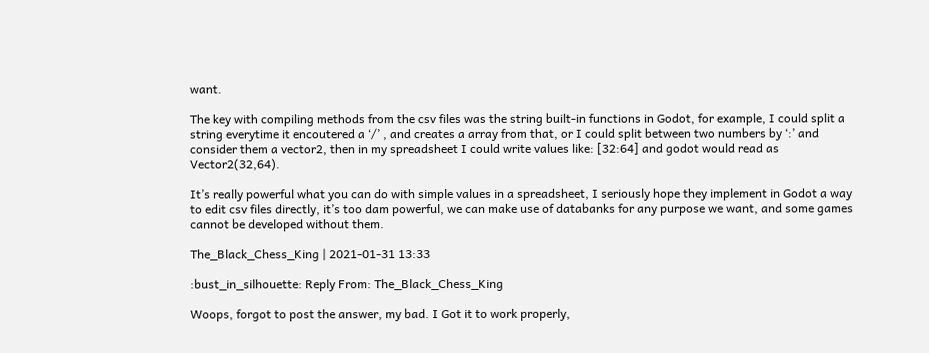want.

The key with compiling methods from the csv files was the string built-in functions in Godot, for example, I could split a string everytime it encoutered a ‘/’ , and creates a array from that, or I could split between two numbers by ‘:’ and consider them a vector2, then in my spreadsheet I could write values like: [32:64] and godot would read as Vector2(32,64).

It’s really powerful what you can do with simple values in a spreadsheet, I seriously hope they implement in Godot a way to edit csv files directly, it’s too dam powerful, we can make use of databanks for any purpose we want, and some games cannot be developed without them.

The_Black_Chess_King | 2021-01-31 13:33

:bust_in_silhouette: Reply From: The_Black_Chess_King

Woops, forgot to post the answer, my bad. I Got it to work properly,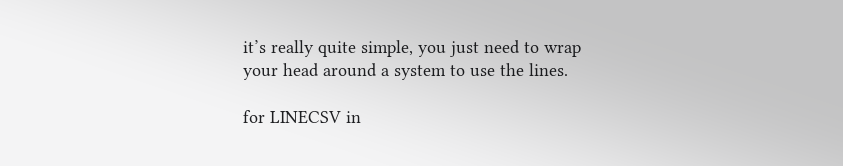it’s really quite simple, you just need to wrap your head around a system to use the lines.

for LINECSV in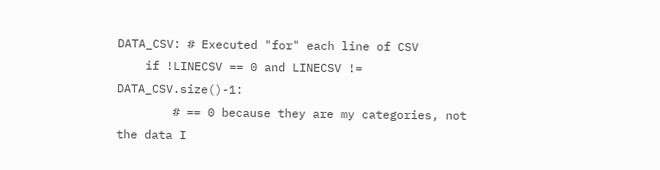DATA_CSV: # Executed "for" each line of CSV
    if !LINECSV == 0 and LINECSV != DATA_CSV.size()-1:
        # == 0 because they are my categories, not the data I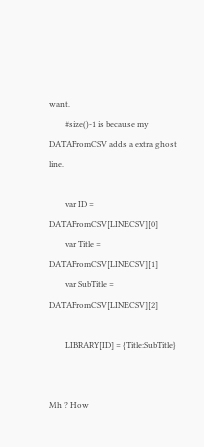want.
        #size()-1 is because my DATAFromCSV adds a extra ghost line.

        var ID = DATAFromCSV[LINECSV][0]
        var Title = DATAFromCSV[LINECSV][1]
        var SubTitle = DATAFromCSV[LINECSV][2]

        LIBRARY[ID] = {Title:SubTitle}


Mh ? How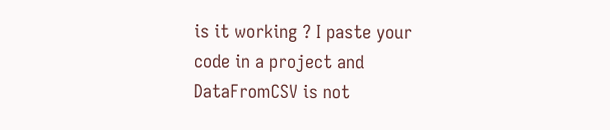is it working ? I paste your code in a project and DataFromCSV is not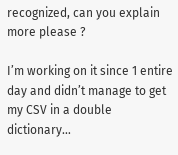recognized, can you explain more please ?

I’m working on it since 1 entire day and didn’t manage to get my CSV in a double dictionary…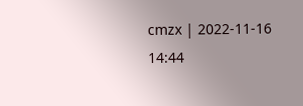cmzx | 2022-11-16 14:44